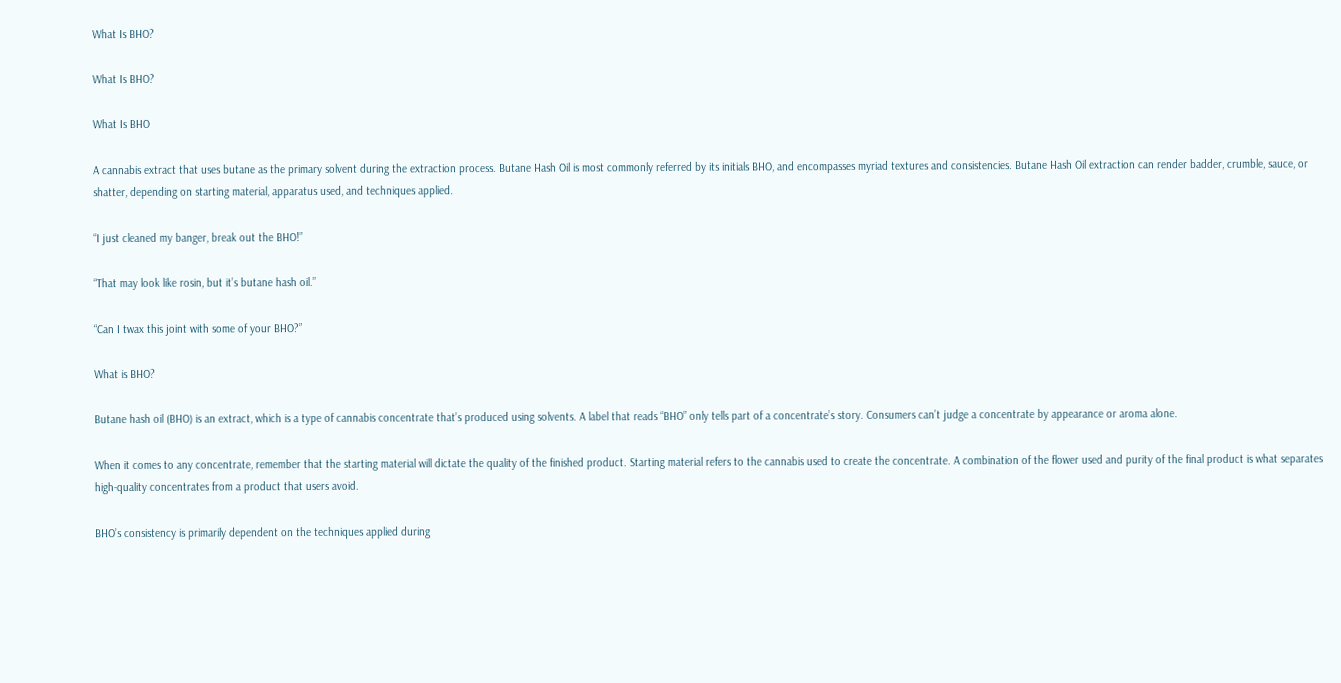What Is BHO?

What Is BHO?

What Is BHO

A cannabis extract that uses butane as the primary solvent during the extraction process. Butane Hash Oil is most commonly referred by its initials BHO, and encompasses myriad textures and consistencies. Butane Hash Oil extraction can render badder, crumble, sauce, or shatter, depending on starting material, apparatus used, and techniques applied.

“I just cleaned my banger, break out the BHO!”

“That may look like rosin, but it’s butane hash oil.”

“Can I twax this joint with some of your BHO?”

What is BHO?

Butane hash oil (BHO) is an extract, which is a type of cannabis concentrate that’s produced using solvents. A label that reads “BHO” only tells part of a concentrate’s story. Consumers can’t judge a concentrate by appearance or aroma alone.

When it comes to any concentrate, remember that the starting material will dictate the quality of the finished product. Starting material refers to the cannabis used to create the concentrate. A combination of the flower used and purity of the final product is what separates high-quality concentrates from a product that users avoid.

BHO’s consistency is primarily dependent on the techniques applied during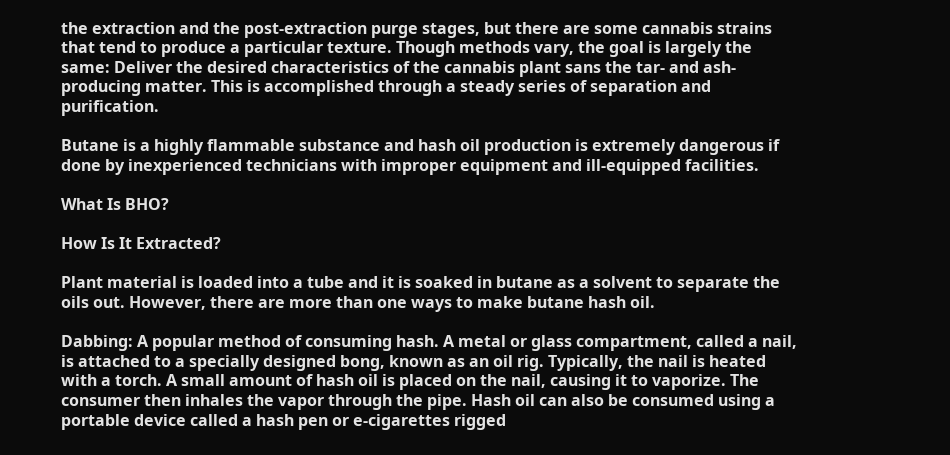the extraction and the post-extraction purge stages, but there are some cannabis strains that tend to produce a particular texture. Though methods vary, the goal is largely the same: Deliver the desired characteristics of the cannabis plant sans the tar- and ash-producing matter. This is accomplished through a steady series of separation and purification.

Butane is a highly flammable substance and hash oil production is extremely dangerous if done by inexperienced technicians with improper equipment and ill-equipped facilities.

What Is BHO?

How Is It Extracted?

Plant material is loaded into a tube and it is soaked in butane as a solvent to separate the oils out. However, there are more than one ways to make butane hash oil.

Dabbing: A popular method of consuming hash. A metal or glass compartment, called a nail, is attached to a specially designed bong, known as an oil rig. Typically, the nail is heated with a torch. A small amount of hash oil is placed on the nail, causing it to vaporize. The consumer then inhales the vapor through the pipe. Hash oil can also be consumed using a portable device called a hash pen or e-cigarettes rigged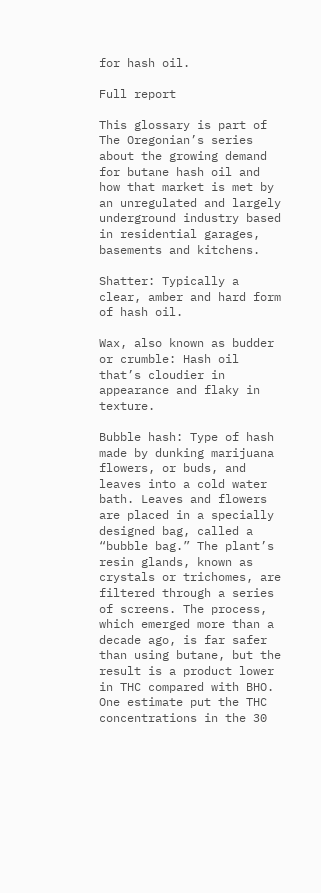for hash oil.

Full report

This glossary is part of The Oregonian’s series about the growing demand for butane hash oil and how that market is met by an unregulated and largely underground industry based in residential garages, basements and kitchens.

Shatter: Typically a clear, amber and hard form of hash oil.

Wax, also known as budder or crumble: Hash oil that’s cloudier in appearance and flaky in texture.

Bubble hash: Type of hash made by dunking marijuana flowers, or buds, and leaves into a cold water bath. Leaves and flowers are placed in a specially designed bag, called a “bubble bag.” The plant’s resin glands, known as crystals or trichomes, are filtered through a series of screens. The process, which emerged more than a decade ago, is far safer than using butane, but the result is a product lower in THC compared with BHO. One estimate put the THC concentrations in the 30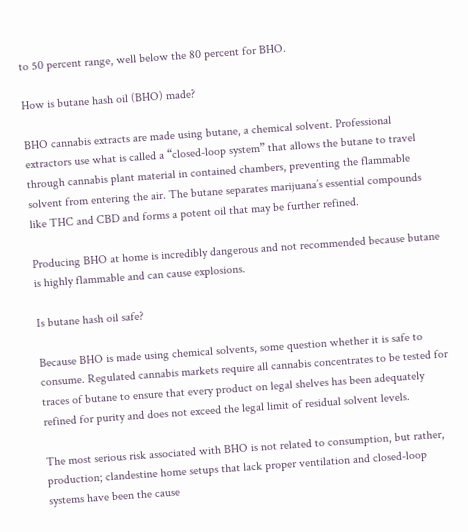to 50 percent range, well below the 80 percent for BHO.

How is butane hash oil (BHO) made?

BHO cannabis extracts are made using butane, a chemical solvent. Professional extractors use what is called a “closed-loop system” that allows the butane to travel through cannabis plant material in contained chambers, preventing the flammable solvent from entering the air. The butane separates marijuana’s essential compounds like THC and CBD and forms a potent oil that may be further refined.

Producing BHO at home is incredibly dangerous and not recommended because butane is highly flammable and can cause explosions.

Is butane hash oil safe?

Because BHO is made using chemical solvents, some question whether it is safe to consume. Regulated cannabis markets require all cannabis concentrates to be tested for traces of butane to ensure that every product on legal shelves has been adequately refined for purity and does not exceed the legal limit of residual solvent levels.

The most serious risk associated with BHO is not related to consumption, but rather, production; clandestine home setups that lack proper ventilation and closed-loop systems have been the cause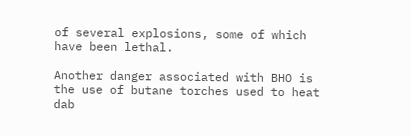of several explosions, some of which have been lethal.

Another danger associated with BHO is the use of butane torches used to heat dab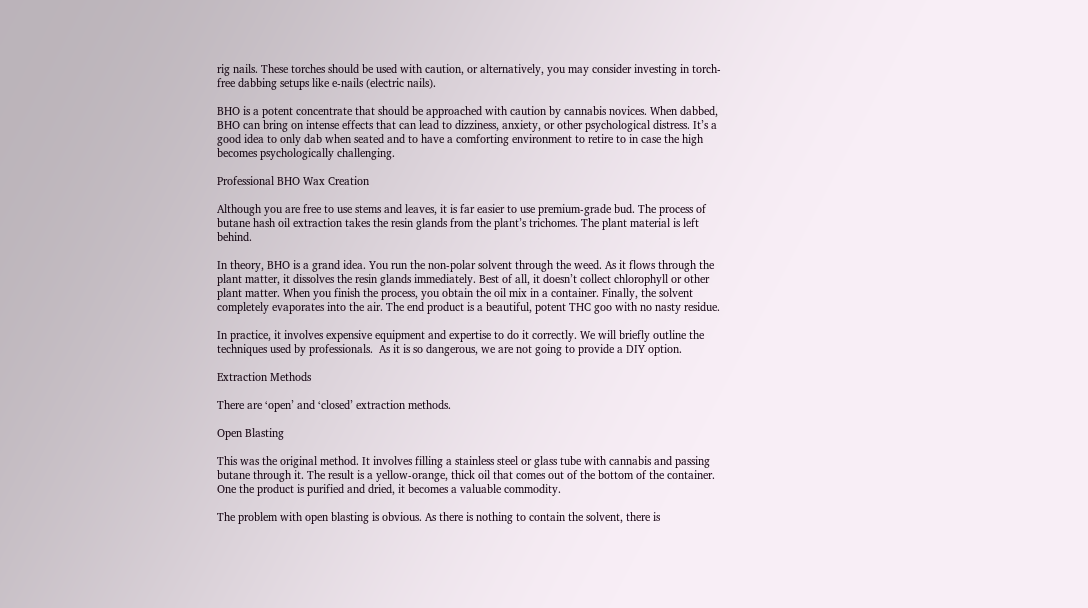rig nails. These torches should be used with caution, or alternatively, you may consider investing in torch-free dabbing setups like e-nails (electric nails).

BHO is a potent concentrate that should be approached with caution by cannabis novices. When dabbed, BHO can bring on intense effects that can lead to dizziness, anxiety, or other psychological distress. It’s a good idea to only dab when seated and to have a comforting environment to retire to in case the high becomes psychologically challenging.

Professional BHO Wax Creation

Although you are free to use stems and leaves, it is far easier to use premium-grade bud. The process of butane hash oil extraction takes the resin glands from the plant’s trichomes. The plant material is left behind.

In theory, BHO is a grand idea. You run the non-polar solvent through the weed. As it flows through the plant matter, it dissolves the resin glands immediately. Best of all, it doesn’t collect chlorophyll or other plant matter. When you finish the process, you obtain the oil mix in a container. Finally, the solvent completely evaporates into the air. The end product is a beautiful, potent THC goo with no nasty residue.

In practice, it involves expensive equipment and expertise to do it correctly. We will briefly outline the techniques used by professionals.  As it is so dangerous, we are not going to provide a DIY option.

Extraction Methods

There are ‘open’ and ‘closed’ extraction methods.

Open Blasting

This was the original method. It involves filling a stainless steel or glass tube with cannabis and passing butane through it. The result is a yellow-orange, thick oil that comes out of the bottom of the container. One the product is purified and dried, it becomes a valuable commodity.

The problem with open blasting is obvious. As there is nothing to contain the solvent, there is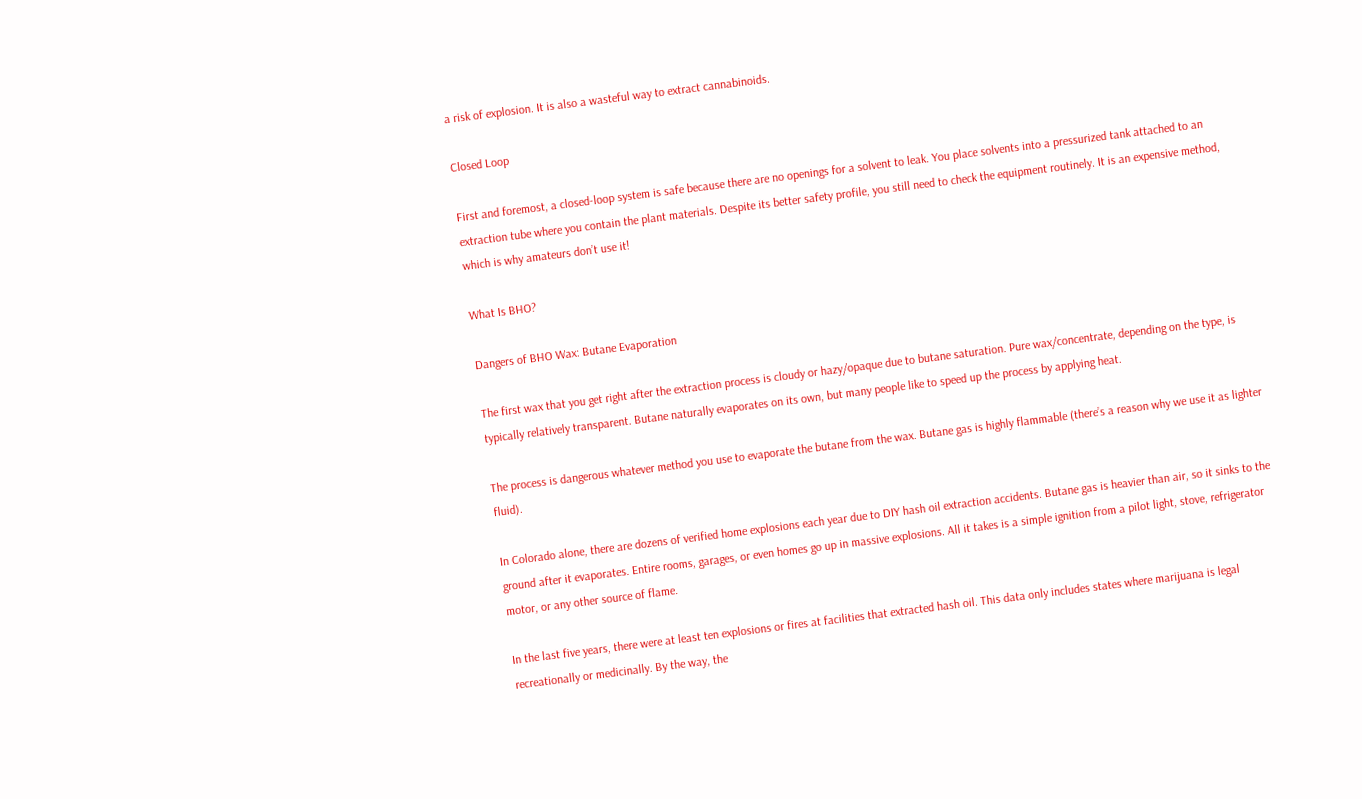a risk of explosion. It is also a wasteful way to extract cannabinoids.

Closed Loop

First and foremost, a closed-loop system is safe because there are no openings for a solvent to leak. You place solvents into a pressurized tank attached to an extraction tube where you contain the plant materials. Despite its better safety profile, you still need to check the equipment routinely. It is an expensive method, which is why amateurs don’t use it!

What Is BHO?

Dangers of BHO Wax: Butane Evaporation

The first wax that you get right after the extraction process is cloudy or hazy/opaque due to butane saturation. Pure wax/concentrate, depending on the type, is typically relatively transparent. Butane naturally evaporates on its own, but many people like to speed up the process by applying heat.

The process is dangerous whatever method you use to evaporate the butane from the wax. Butane gas is highly flammable (there’s a reason why we use it as lighter fluid).

In Colorado alone, there are dozens of verified home explosions each year due to DIY hash oil extraction accidents. Butane gas is heavier than air, so it sinks to the ground after it evaporates. Entire rooms, garages, or even homes go up in massive explosions. All it takes is a simple ignition from a pilot light, stove, refrigerator motor, or any other source of flame.

In the last five years, there were at least ten explosions or fires at facilities that extracted hash oil. This data only includes states where marijuana is legal recreationally or medicinally. By the way, the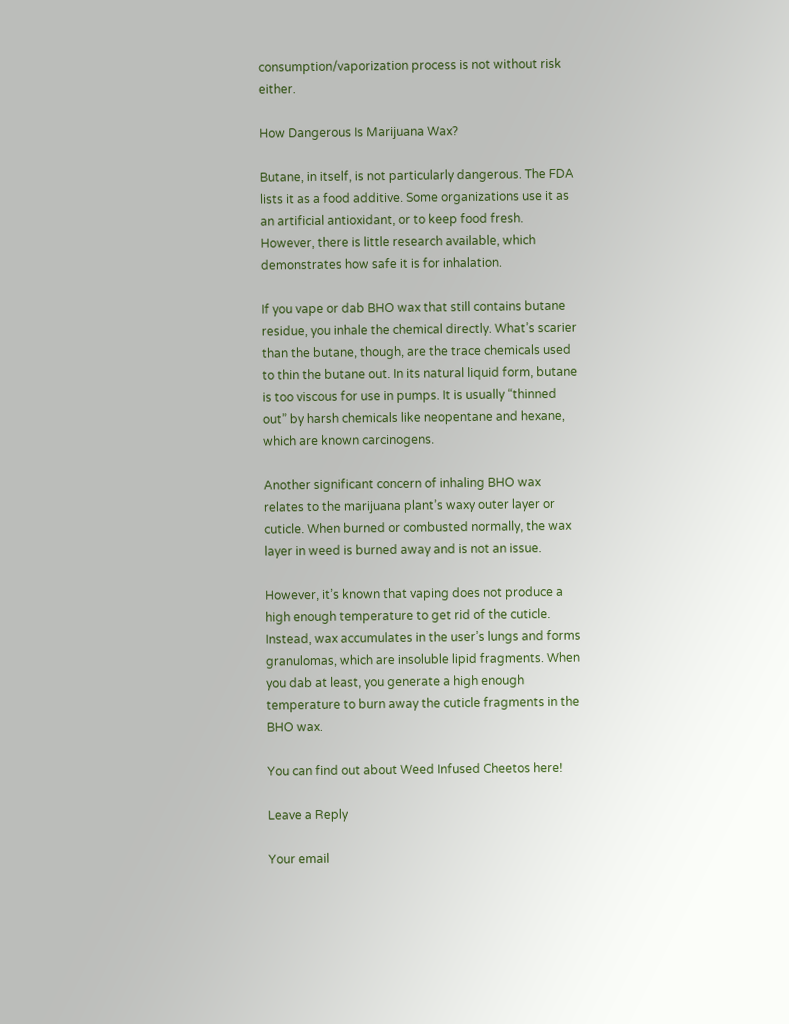consumption/vaporization process is not without risk either.

How Dangerous Is Marijuana Wax?

Butane, in itself, is not particularly dangerous. The FDA lists it as a food additive. Some organizations use it as an artificial antioxidant, or to keep food fresh. However, there is little research available, which demonstrates how safe it is for inhalation.

If you vape or dab BHO wax that still contains butane residue, you inhale the chemical directly. What’s scarier than the butane, though, are the trace chemicals used to thin the butane out. In its natural liquid form, butane is too viscous for use in pumps. It is usually “thinned out” by harsh chemicals like neopentane and hexane, which are known carcinogens.

Another significant concern of inhaling BHO wax relates to the marijuana plant’s waxy outer layer or cuticle. When burned or combusted normally, the wax layer in weed is burned away and is not an issue.

However, it’s known that vaping does not produce a high enough temperature to get rid of the cuticle. Instead, wax accumulates in the user’s lungs and forms granulomas, which are insoluble lipid fragments. When you dab at least, you generate a high enough temperature to burn away the cuticle fragments in the BHO wax.

You can find out about Weed Infused Cheetos here!

Leave a Reply

Your email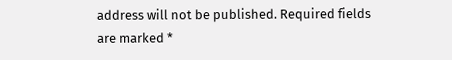address will not be published. Required fields are marked *